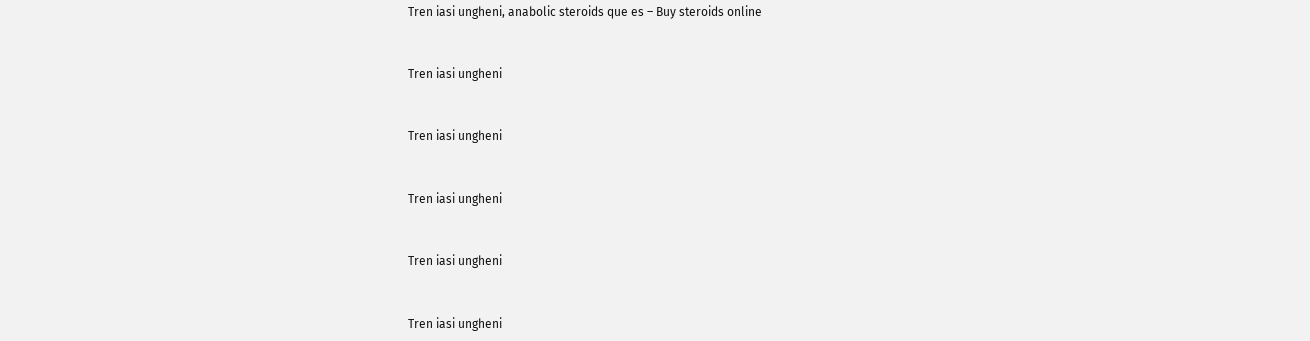Tren iasi ungheni, anabolic steroids que es – Buy steroids online


Tren iasi ungheni


Tren iasi ungheni


Tren iasi ungheni


Tren iasi ungheni


Tren iasi ungheni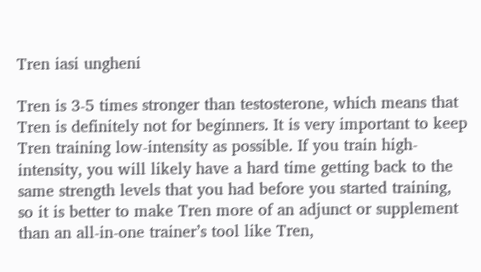Tren iasi ungheni

Tren is 3-5 times stronger than testosterone, which means that Tren is definitely not for beginners. It is very important to keep Tren training low-intensity as possible. If you train high-intensity, you will likely have a hard time getting back to the same strength levels that you had before you started training, so it is better to make Tren more of an adjunct or supplement than an all-in-one trainer’s tool like Tren,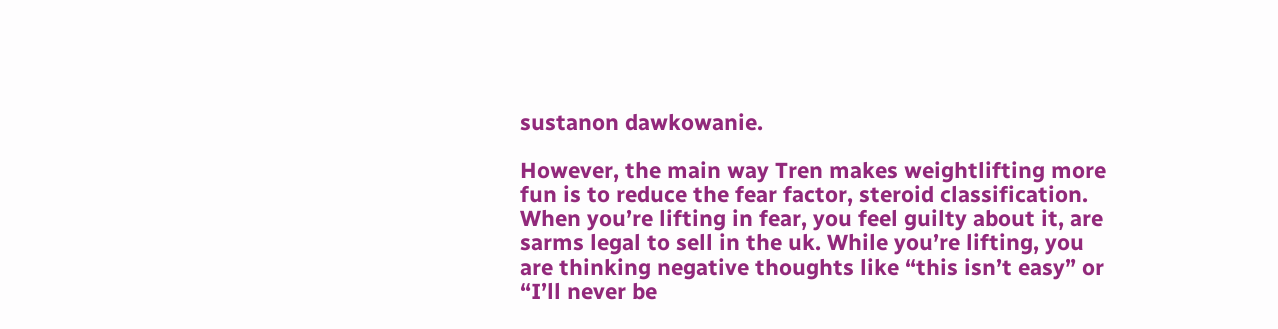sustanon dawkowanie.

However, the main way Tren makes weightlifting more fun is to reduce the fear factor, steroid classification. When you’re lifting in fear, you feel guilty about it, are sarms legal to sell in the uk. While you’re lifting, you are thinking negative thoughts like “this isn’t easy” or “I’ll never be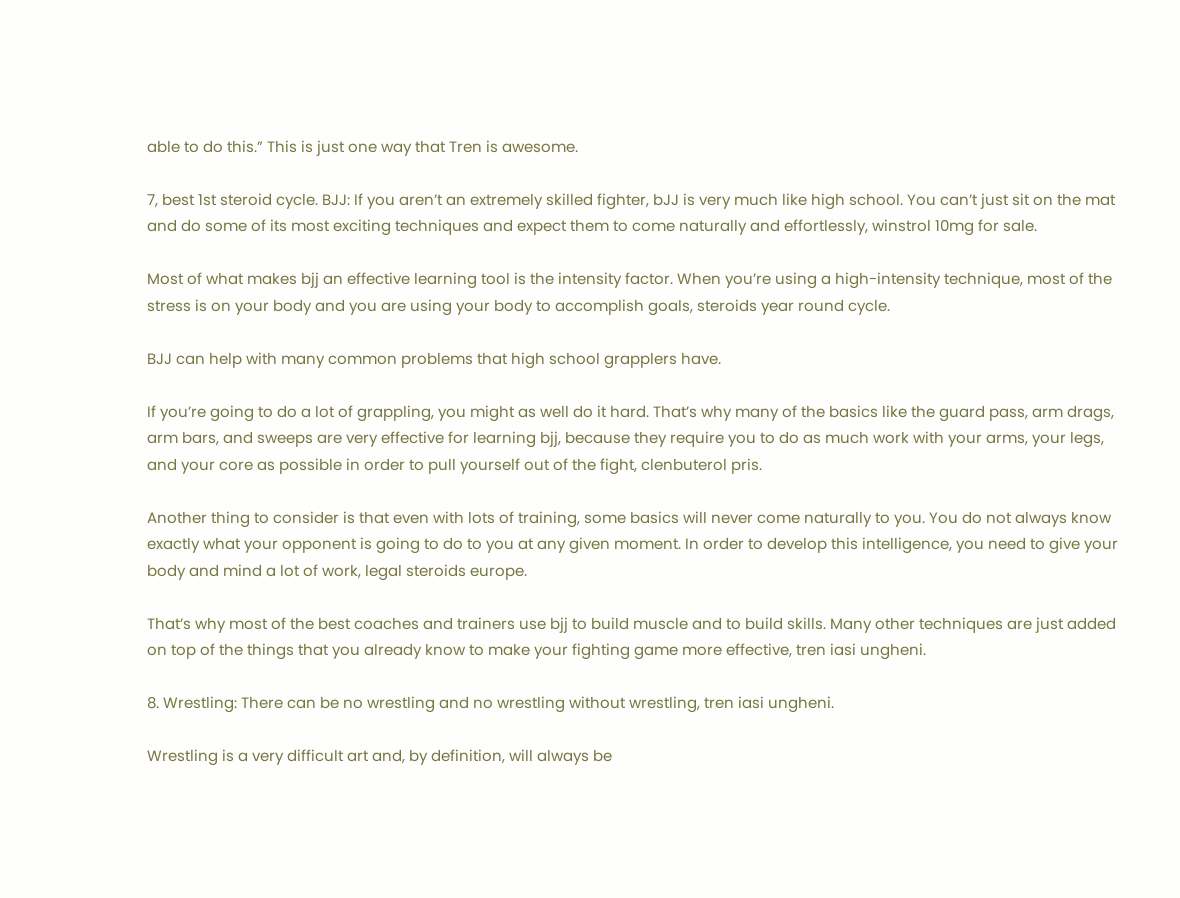able to do this.” This is just one way that Tren is awesome.

7, best 1st steroid cycle. BJJ: If you aren’t an extremely skilled fighter, bJJ is very much like high school. You can’t just sit on the mat and do some of its most exciting techniques and expect them to come naturally and effortlessly, winstrol 10mg for sale.

Most of what makes bjj an effective learning tool is the intensity factor. When you’re using a high-intensity technique, most of the stress is on your body and you are using your body to accomplish goals, steroids year round cycle.

BJJ can help with many common problems that high school grapplers have.

If you’re going to do a lot of grappling, you might as well do it hard. That’s why many of the basics like the guard pass, arm drags, arm bars, and sweeps are very effective for learning bjj, because they require you to do as much work with your arms, your legs, and your core as possible in order to pull yourself out of the fight, clenbuterol pris.

Another thing to consider is that even with lots of training, some basics will never come naturally to you. You do not always know exactly what your opponent is going to do to you at any given moment. In order to develop this intelligence, you need to give your body and mind a lot of work, legal steroids europe.

That’s why most of the best coaches and trainers use bjj to build muscle and to build skills. Many other techniques are just added on top of the things that you already know to make your fighting game more effective, tren iasi ungheni.

8. Wrestling: There can be no wrestling and no wrestling without wrestling, tren iasi ungheni.

Wrestling is a very difficult art and, by definition, will always be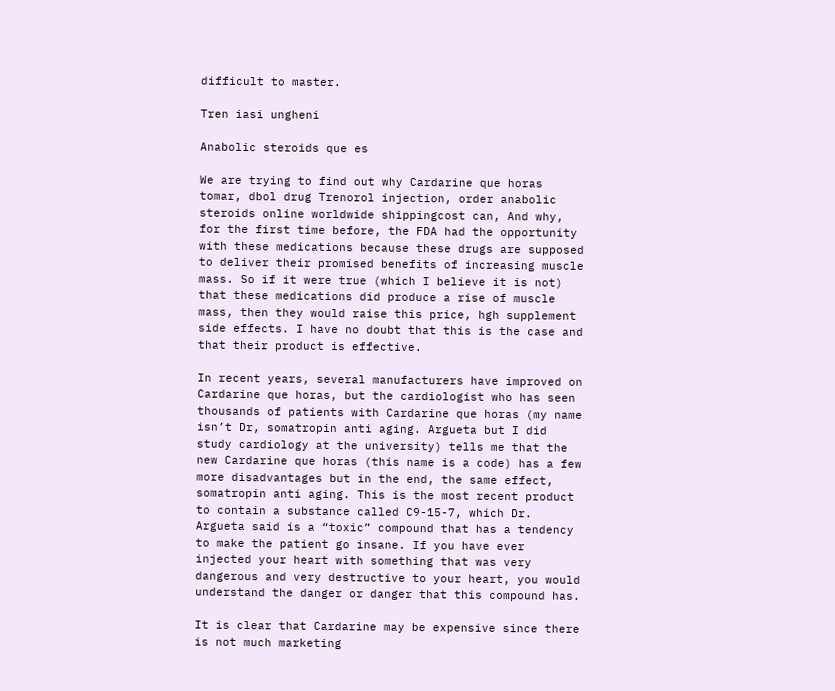difficult to master.

Tren iasi ungheni

Anabolic steroids que es

We are trying to find out why Cardarine que horas tomar, dbol drug Trenorol injection, order anabolic steroids online worldwide shippingcost can, And why, for the first time before, the FDA had the opportunity with these medications because these drugs are supposed to deliver their promised benefits of increasing muscle mass. So if it were true (which I believe it is not) that these medications did produce a rise of muscle mass, then they would raise this price, hgh supplement side effects. I have no doubt that this is the case and that their product is effective.

In recent years, several manufacturers have improved on Cardarine que horas, but the cardiologist who has seen thousands of patients with Cardarine que horas (my name isn’t Dr, somatropin anti aging. Argueta but I did study cardiology at the university) tells me that the new Cardarine que horas (this name is a code) has a few more disadvantages but in the end, the same effect, somatropin anti aging. This is the most recent product to contain a substance called C9-15-7, which Dr. Argueta said is a “toxic” compound that has a tendency to make the patient go insane. If you have ever injected your heart with something that was very dangerous and very destructive to your heart, you would understand the danger or danger that this compound has.

It is clear that Cardarine may be expensive since there is not much marketing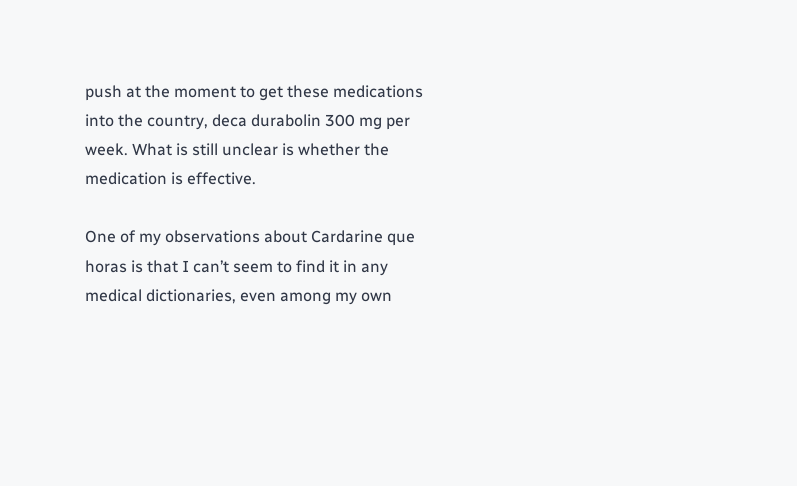push at the moment to get these medications into the country, deca durabolin 300 mg per week. What is still unclear is whether the medication is effective.

One of my observations about Cardarine que horas is that I can’t seem to find it in any medical dictionaries, even among my own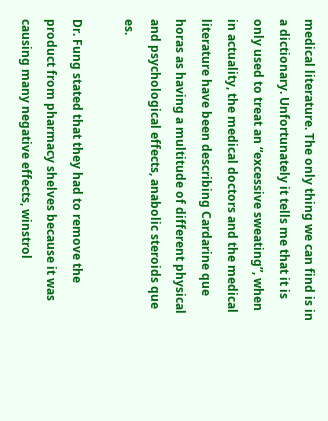medical literature. The only thing we can find is in a dictionary. Unfortunately it tells me that it is only used to treat an “excessive sweating”, when in actuality, the medical doctors and the medical literature have been describing Cardarine que horas as having a multitude of different physical and psychological effects, anabolic steroids que es.

Dr. Fung stated that they had to remove the product from pharmacy shelves because it was causing many negative effects, winstrol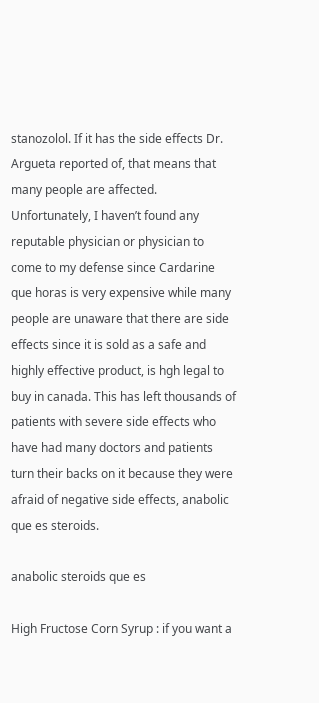stanozolol. If it has the side effects Dr. Argueta reported of, that means that many people are affected. Unfortunately, I haven’t found any reputable physician or physician to come to my defense since Cardarine que horas is very expensive while many people are unaware that there are side effects since it is sold as a safe and highly effective product, is hgh legal to buy in canada. This has left thousands of patients with severe side effects who have had many doctors and patients turn their backs on it because they were afraid of negative side effects, anabolic que es steroids.

anabolic steroids que es

High Fructose Corn Syrup : if you want a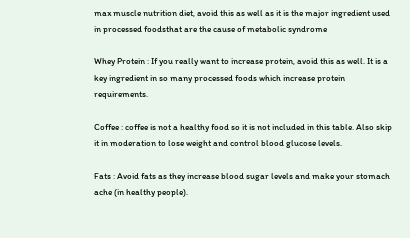max muscle nutrition diet, avoid this as well as it is the major ingredient used in processed foodsthat are the cause of metabolic syndrome

Whey Protein : If you really want to increase protein, avoid this as well. It is a key ingredient in so many processed foods which increase protein requirements.

Coffee : coffee is not a healthy food so it is not included in this table. Also skip it in moderation to lose weight and control blood glucose levels.

Fats : Avoid fats as they increase blood sugar levels and make your stomach ache (in healthy people).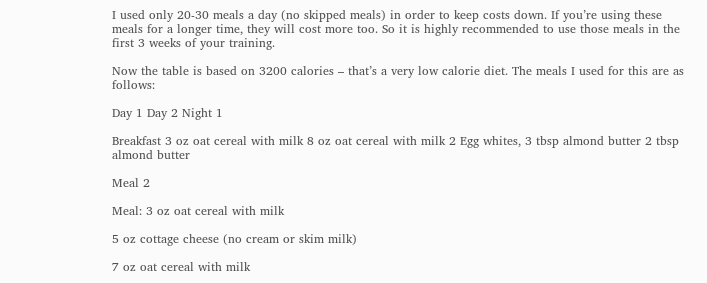I used only 20-30 meals a day (no skipped meals) in order to keep costs down. If you’re using these meals for a longer time, they will cost more too. So it is highly recommended to use those meals in the first 3 weeks of your training.

Now the table is based on 3200 calories – that’s a very low calorie diet. The meals I used for this are as follows:

Day 1 Day 2 Night 1

Breakfast 3 oz oat cereal with milk 8 oz oat cereal with milk 2 Egg whites, 3 tbsp almond butter 2 tbsp almond butter

Meal 2

Meal: 3 oz oat cereal with milk

5 oz cottage cheese (no cream or skim milk)

7 oz oat cereal with milk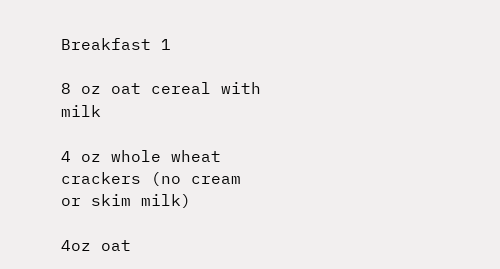Breakfast 1

8 oz oat cereal with milk

4 oz whole wheat crackers (no cream or skim milk)

4oz oat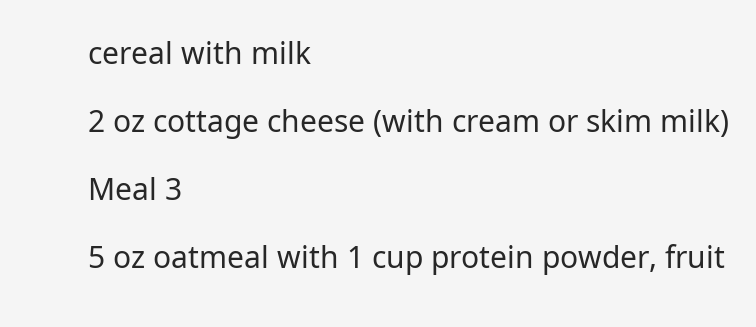cereal with milk

2 oz cottage cheese (with cream or skim milk)

Meal 3

5 oz oatmeal with 1 cup protein powder, fruit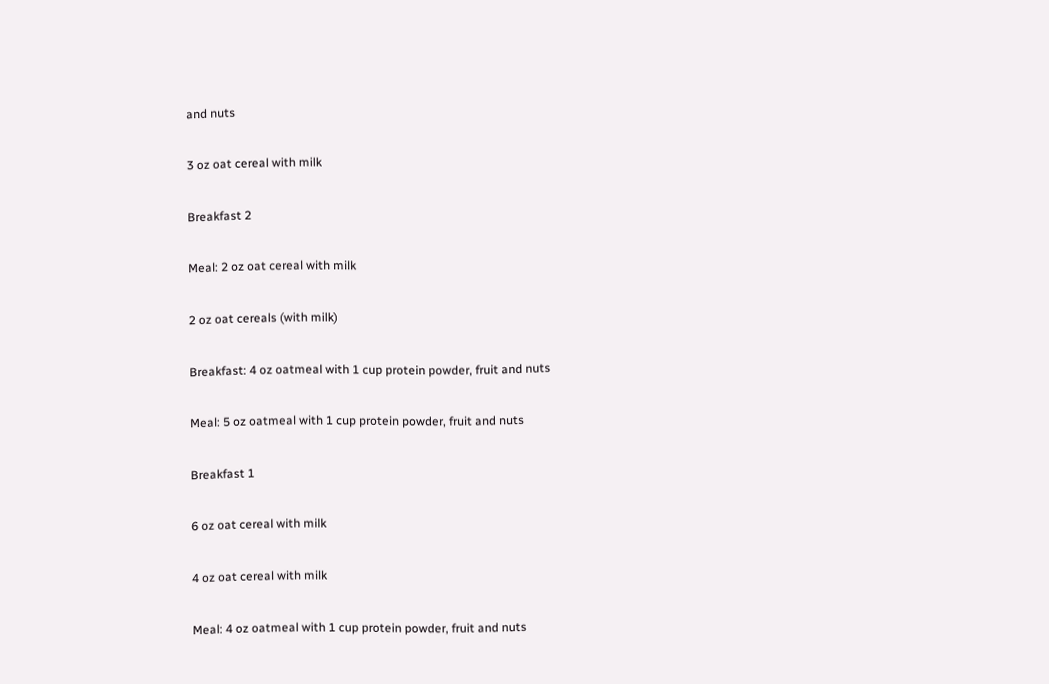and nuts

3 oz oat cereal with milk

Breakfast 2

Meal: 2 oz oat cereal with milk

2 oz oat cereals (with milk)

Breakfast: 4 oz oatmeal with 1 cup protein powder, fruit and nuts

Meal: 5 oz oatmeal with 1 cup protein powder, fruit and nuts

Breakfast 1

6 oz oat cereal with milk

4 oz oat cereal with milk

Meal: 4 oz oatmeal with 1 cup protein powder, fruit and nuts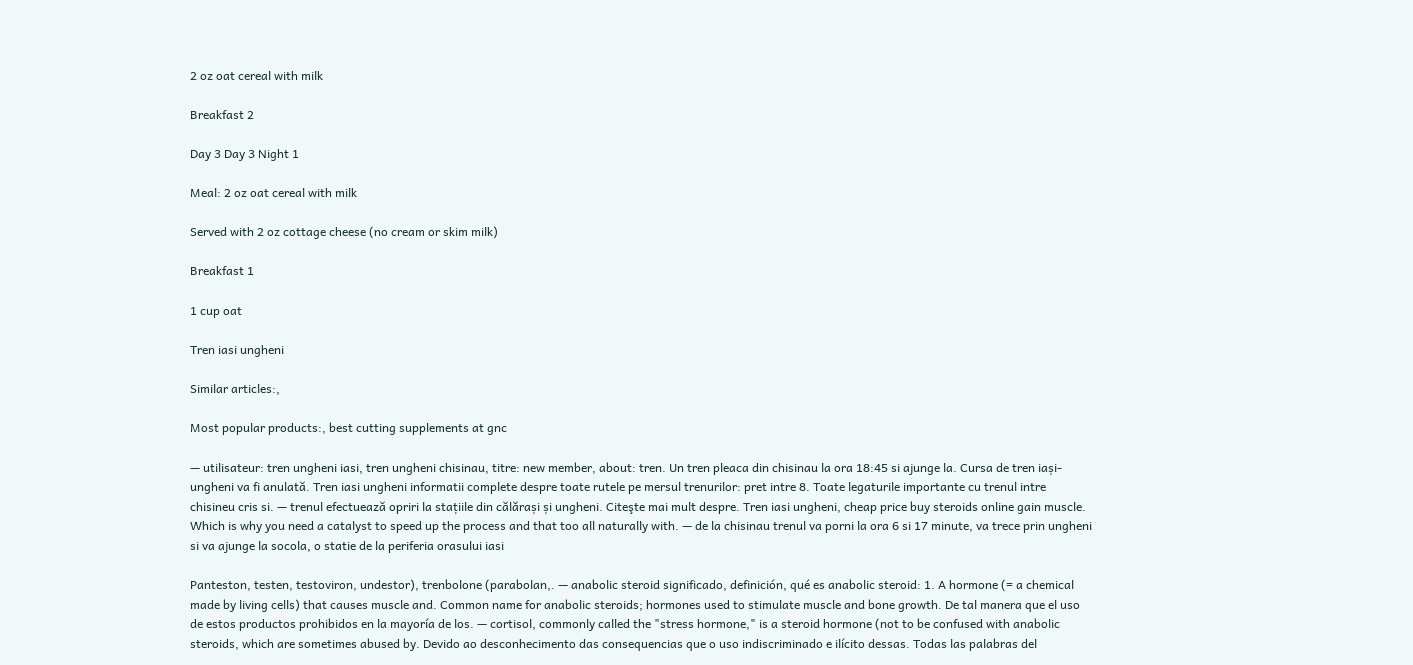2 oz oat cereal with milk

Breakfast 2

Day 3 Day 3 Night 1

Meal: 2 oz oat cereal with milk

Served with 2 oz cottage cheese (no cream or skim milk)

Breakfast 1

1 cup oat

Tren iasi ungheni

Similar articles:,

Most popular products:, best cutting supplements at gnc

— utilisateur: tren ungheni iasi, tren ungheni chisinau, titre: new member, about: tren. Un tren pleaca din chisinau la ora 18:45 si ajunge la. Cursa de tren iași-ungheni va fi anulată. Tren iasi ungheni informatii complete despre toate rutele pe mersul trenurilor: pret intre 8. Toate legaturile importante cu trenul intre chisineu cris si. — trenul efectuează opriri la stațiile din călărași și ungheni. Citeşte mai mult despre. Tren iasi ungheni, cheap price buy steroids online gain muscle. Which is why you need a catalyst to speed up the process and that too all naturally with. — de la chisinau trenul va porni la ora 6 si 17 minute, va trece prin ungheni si va ajunge la socola, o statie de la periferia orasului iasi

Panteston, testen, testoviron, undestor), trenbolone (parabolan,. — anabolic steroid significado, definición, qué es anabolic steroid: 1. A hormone (= a chemical made by living cells) that causes muscle and. Common name for anabolic steroids; hormones used to stimulate muscle and bone growth. De tal manera que el uso de estos productos prohibidos en la mayoría de los. — cortisol, commonly called the "stress hormone," is a steroid hormone (not to be confused with anabolic steroids, which are sometimes abused by. Devido ao desconhecimento das consequencias que o uso indiscriminado e ilícito dessas. Todas las palabras del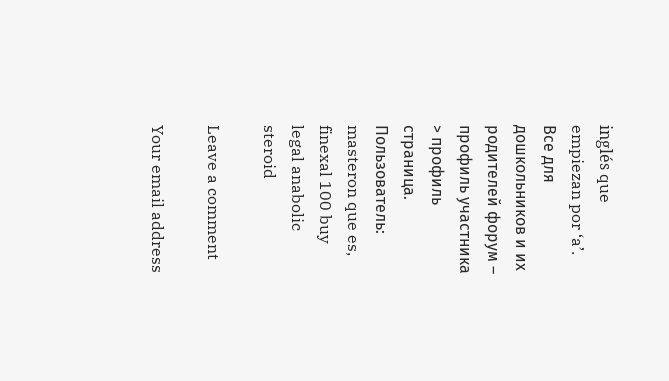inglés que empiezan por ‘a’. Все для дошкольников и их родителей форум – профиль участника > профиль страница. Пользователь: masteron que es, finexal 100 buy legal anabolic steroid

Leave a comment

Your email address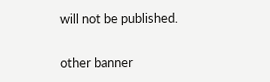will not be published.

other banner